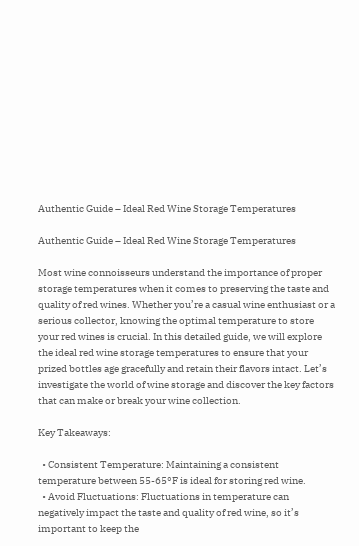Authentic Guide – Ideal Red Wine Storage Temperatures

Authentic Guide – Ideal Red Wine Storage Temperatures

Most wine connoisseurs understand the importance of proper storage temperatures when it comes to preserving the taste and quality of red wines. Whether you’re a casual wine enthusiast or a serious collector, knowing the optimal temperature to store your red wines is crucial. In this detailed guide, we will explore the ideal red wine storage temperatures to ensure that your prized bottles age gracefully and retain their flavors intact. Let’s investigate the world of wine storage and discover the key factors that can make or break your wine collection.

Key Takeaways:

  • Consistent Temperature: Maintaining a consistent temperature between 55-65°F is ideal for storing red wine.
  • Avoid Fluctuations: Fluctuations in temperature can negatively impact the taste and quality of red wine, so it’s important to keep the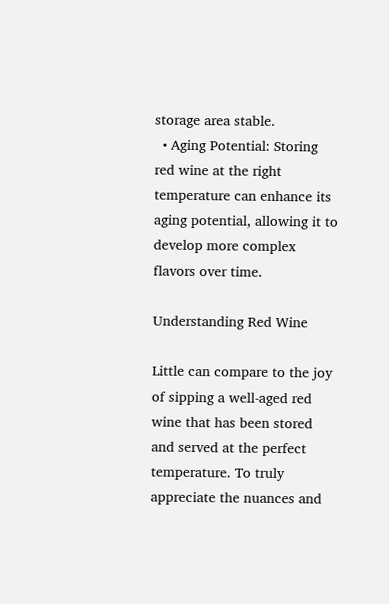storage area stable.
  • Aging Potential: Storing red wine at the right temperature can enhance its aging potential, allowing it to develop more complex flavors over time.

Understanding Red Wine

Little can compare to the joy of sipping a well-aged red wine that has been stored and served at the perfect temperature. To truly appreciate the nuances and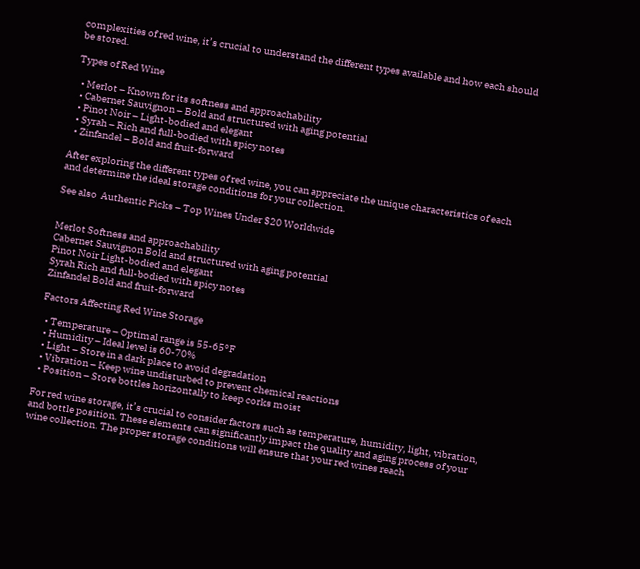complexities of red wine, it’s crucial to understand the different types available and how each should be stored.

Types of Red Wine

  • Merlot – Known for its softness and approachability
  • Cabernet Sauvignon – Bold and structured with aging potential
  • Pinot Noir – Light-bodied and elegant
  • Syrah – Rich and full-bodied with spicy notes
  • Zinfandel – Bold and fruit-forward

After exploring the different types of red wine, you can appreciate the unique characteristics of each and determine the ideal storage conditions for your collection.

See also  Authentic Picks – Top Wines Under $20 Worldwide


Merlot Softness and approachability
Cabernet Sauvignon Bold and structured with aging potential
Pinot Noir Light-bodied and elegant
Syrah Rich and full-bodied with spicy notes
Zinfandel Bold and fruit-forward

Factors Affecting Red Wine Storage

  • Temperature – Optimal range is 55-65°F
  • Humidity – Ideal level is 60-70%
  • Light – Store in a dark place to avoid degradation
  • Vibration – Keep wine undisturbed to prevent chemical reactions
  • Position – Store bottles horizontally to keep corks moist

For red wine storage, it’s crucial to consider factors such as temperature, humidity, light, vibration, and bottle position. These elements can significantly impact the quality and aging process of your wine collection. The proper storage conditions will ensure that your red wines reach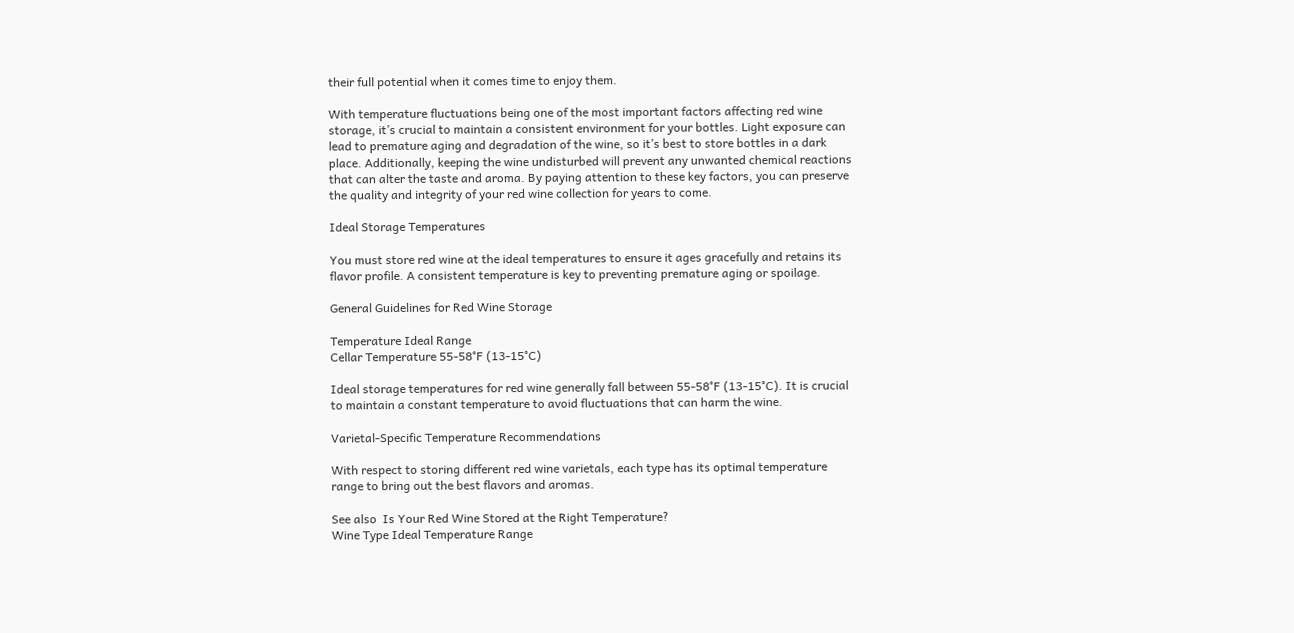their full potential when it comes time to enjoy them.

With temperature fluctuations being one of the most important factors affecting red wine storage, it’s crucial to maintain a consistent environment for your bottles. Light exposure can lead to premature aging and degradation of the wine, so it’s best to store bottles in a dark place. Additionally, keeping the wine undisturbed will prevent any unwanted chemical reactions that can alter the taste and aroma. By paying attention to these key factors, you can preserve the quality and integrity of your red wine collection for years to come.

Ideal Storage Temperatures

You must store red wine at the ideal temperatures to ensure it ages gracefully and retains its flavor profile. A consistent temperature is key to preventing premature aging or spoilage.

General Guidelines for Red Wine Storage

Temperature Ideal Range
Cellar Temperature 55-58°F (13-15°C)

Ideal storage temperatures for red wine generally fall between 55-58°F (13-15°C). It is crucial to maintain a constant temperature to avoid fluctuations that can harm the wine.

Varietal-Specific Temperature Recommendations

With respect to storing different red wine varietals, each type has its optimal temperature range to bring out the best flavors and aromas.

See also  Is Your Red Wine Stored at the Right Temperature?
Wine Type Ideal Temperature Range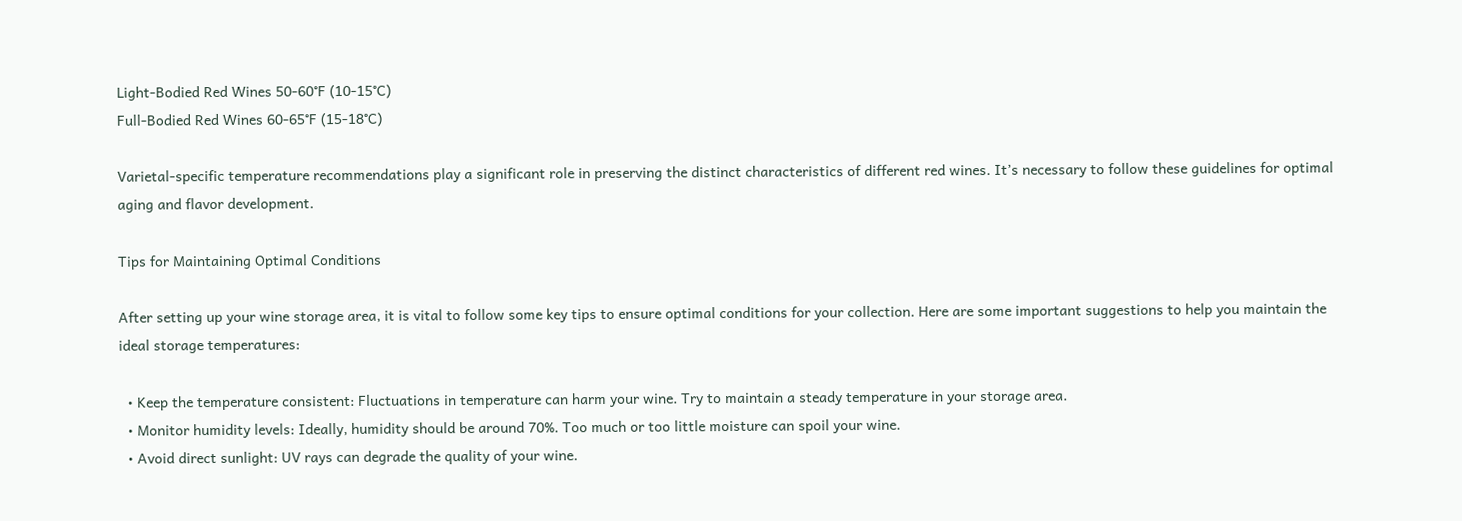Light-Bodied Red Wines 50-60°F (10-15°C)
Full-Bodied Red Wines 60-65°F (15-18°C)

Varietal-specific temperature recommendations play a significant role in preserving the distinct characteristics of different red wines. It’s necessary to follow these guidelines for optimal aging and flavor development.

Tips for Maintaining Optimal Conditions

After setting up your wine storage area, it is vital to follow some key tips to ensure optimal conditions for your collection. Here are some important suggestions to help you maintain the ideal storage temperatures:

  • Keep the temperature consistent: Fluctuations in temperature can harm your wine. Try to maintain a steady temperature in your storage area.
  • Monitor humidity levels: Ideally, humidity should be around 70%. Too much or too little moisture can spoil your wine.
  • Avoid direct sunlight: UV rays can degrade the quality of your wine.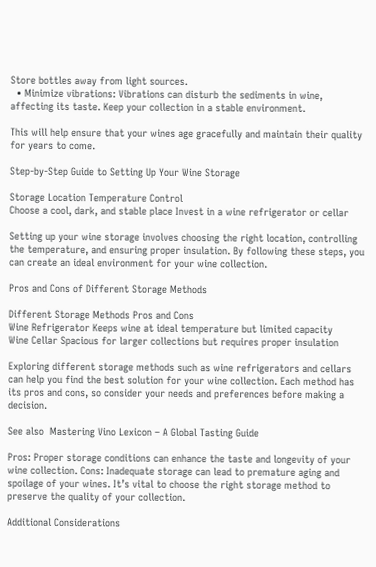Store bottles away from light sources.
  • Minimize vibrations: Vibrations can disturb the sediments in wine, affecting its taste. Keep your collection in a stable environment.

This will help ensure that your wines age gracefully and maintain their quality for years to come.

Step-by-Step Guide to Setting Up Your Wine Storage

Storage Location Temperature Control
Choose a cool, dark, and stable place Invest in a wine refrigerator or cellar

Setting up your wine storage involves choosing the right location, controlling the temperature, and ensuring proper insulation. By following these steps, you can create an ideal environment for your wine collection.

Pros and Cons of Different Storage Methods

Different Storage Methods Pros and Cons
Wine Refrigerator Keeps wine at ideal temperature but limited capacity
Wine Cellar Spacious for larger collections but requires proper insulation

Exploring different storage methods such as wine refrigerators and cellars can help you find the best solution for your wine collection. Each method has its pros and cons, so consider your needs and preferences before making a decision.

See also  Mastering Vino Lexicon – A Global Tasting Guide

Pros: Proper storage conditions can enhance the taste and longevity of your wine collection. Cons: Inadequate storage can lead to premature aging and spoilage of your wines. It’s vital to choose the right storage method to preserve the quality of your collection.

Additional Considerations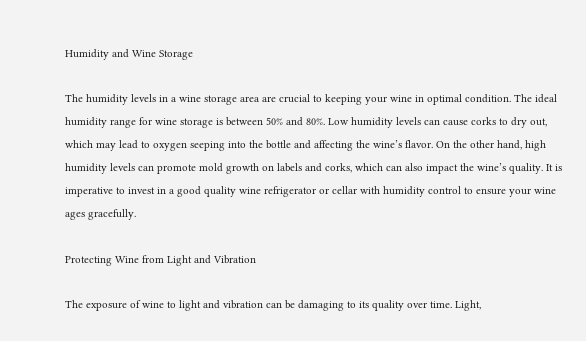Humidity and Wine Storage

The humidity levels in a wine storage area are crucial to keeping your wine in optimal condition. The ideal humidity range for wine storage is between 50% and 80%. Low humidity levels can cause corks to dry out, which may lead to oxygen seeping into the bottle and affecting the wine’s flavor. On the other hand, high humidity levels can promote mold growth on labels and corks, which can also impact the wine’s quality. It is imperative to invest in a good quality wine refrigerator or cellar with humidity control to ensure your wine ages gracefully.

Protecting Wine from Light and Vibration

The exposure of wine to light and vibration can be damaging to its quality over time. Light,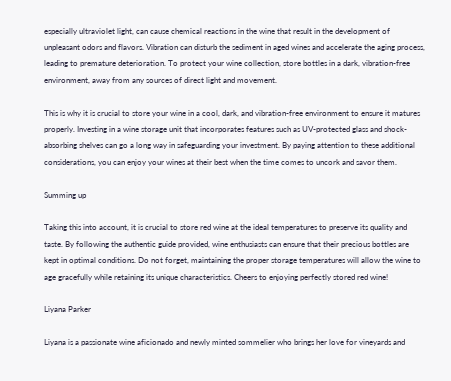especially ultraviolet light, can cause chemical reactions in the wine that result in the development of unpleasant odors and flavors. Vibration can disturb the sediment in aged wines and accelerate the aging process, leading to premature deterioration. To protect your wine collection, store bottles in a dark, vibration-free environment, away from any sources of direct light and movement.

This is why it is crucial to store your wine in a cool, dark, and vibration-free environment to ensure it matures properly. Investing in a wine storage unit that incorporates features such as UV-protected glass and shock-absorbing shelves can go a long way in safeguarding your investment. By paying attention to these additional considerations, you can enjoy your wines at their best when the time comes to uncork and savor them.

Summing up

Taking this into account, it is crucial to store red wine at the ideal temperatures to preserve its quality and taste. By following the authentic guide provided, wine enthusiasts can ensure that their precious bottles are kept in optimal conditions. Do not forget, maintaining the proper storage temperatures will allow the wine to age gracefully while retaining its unique characteristics. Cheers to enjoying perfectly stored red wine!

Liyana Parker

Liyana is a passionate wine aficionado and newly minted sommelier who brings her love for vineyards and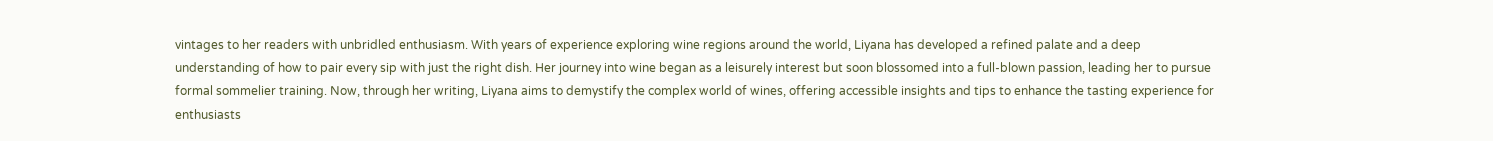vintages to her readers with unbridled enthusiasm. With years of experience exploring wine regions around the world, Liyana has developed a refined palate and a deep understanding of how to pair every sip with just the right dish. Her journey into wine began as a leisurely interest but soon blossomed into a full-blown passion, leading her to pursue formal sommelier training. Now, through her writing, Liyana aims to demystify the complex world of wines, offering accessible insights and tips to enhance the tasting experience for enthusiasts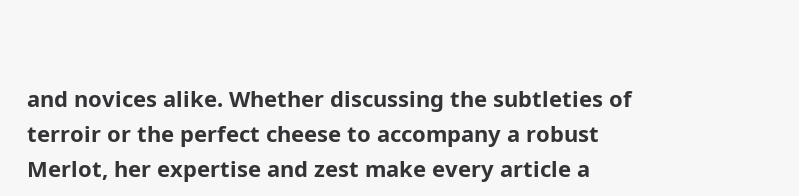and novices alike. Whether discussing the subtleties of terroir or the perfect cheese to accompany a robust Merlot, her expertise and zest make every article a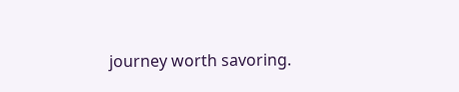journey worth savoring.